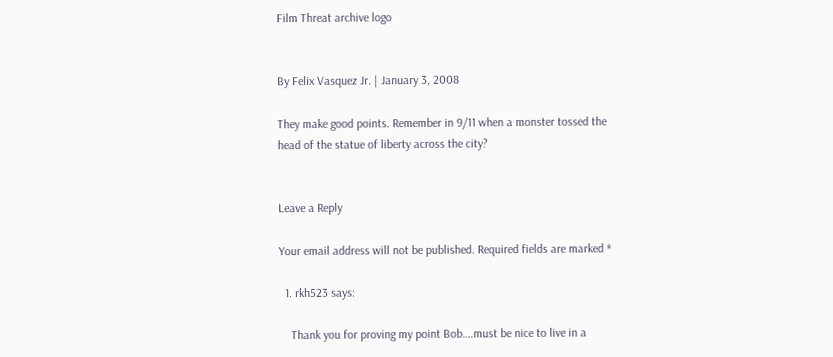Film Threat archive logo


By Felix Vasquez Jr. | January 3, 2008

They make good points. Remember in 9/11 when a monster tossed the head of the statue of liberty across the city?


Leave a Reply

Your email address will not be published. Required fields are marked *

  1. rkh523 says:

    Thank you for proving my point Bob….must be nice to live in a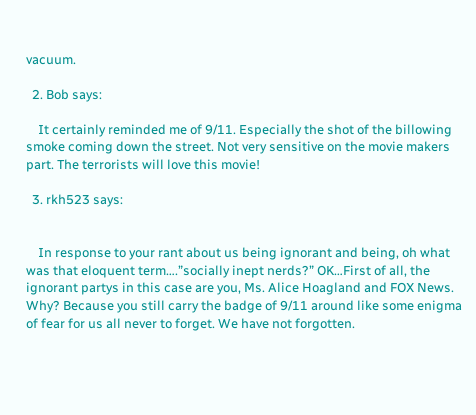vacuum.

  2. Bob says:

    It certainly reminded me of 9/11. Especially the shot of the billowing smoke coming down the street. Not very sensitive on the movie makers part. The terrorists will love this movie!

  3. rkh523 says:


    In response to your rant about us being ignorant and being, oh what was that eloquent term….”socially inept nerds?” OK…First of all, the ignorant partys in this case are you, Ms. Alice Hoagland and FOX News. Why? Because you still carry the badge of 9/11 around like some enigma of fear for us all never to forget. We have not forgotten.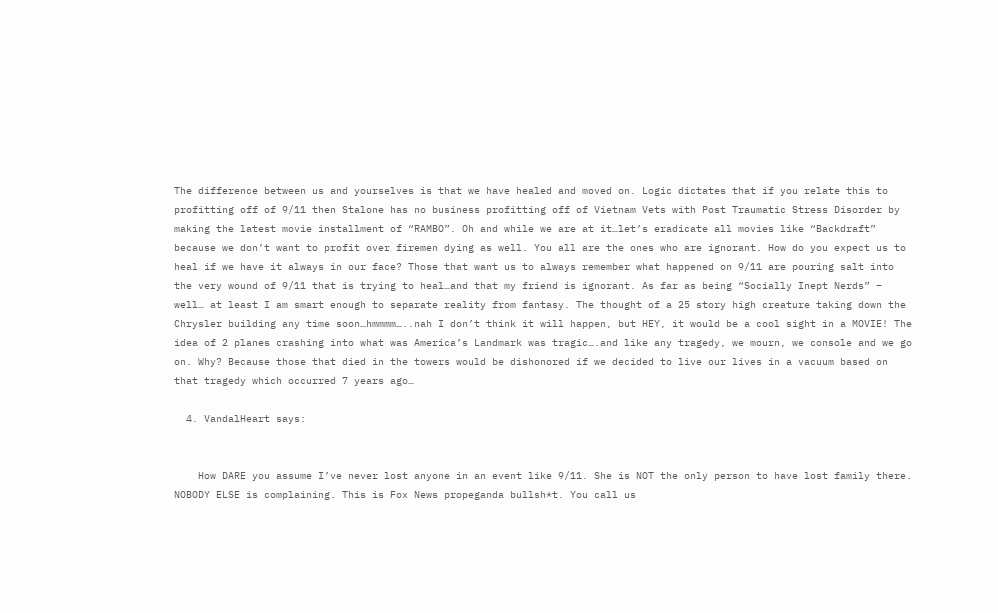The difference between us and yourselves is that we have healed and moved on. Logic dictates that if you relate this to profitting off of 9/11 then Stalone has no business profitting off of Vietnam Vets with Post Traumatic Stress Disorder by making the latest movie installment of “RAMBO”. Oh and while we are at it…let’s eradicate all movies like “Backdraft” because we don’t want to profit over firemen dying as well. You all are the ones who are ignorant. How do you expect us to heal if we have it always in our face? Those that want us to always remember what happened on 9/11 are pouring salt into the very wound of 9/11 that is trying to heal…and that my friend is ignorant. As far as being “Socially Inept Nerds” – well… at least I am smart enough to separate reality from fantasy. The thought of a 25 story high creature taking down the Chrysler building any time soon…hmmmm…..nah I don’t think it will happen, but HEY, it would be a cool sight in a MOVIE! The idea of 2 planes crashing into what was America’s Landmark was tragic….and like any tragedy, we mourn, we console and we go on. Why? Because those that died in the towers would be dishonored if we decided to live our lives in a vacuum based on that tragedy which occurred 7 years ago…

  4. VandalHeart says:


    How DARE you assume I’ve never lost anyone in an event like 9/11. She is NOT the only person to have lost family there. NOBODY ELSE is complaining. This is Fox News propeganda bullsh*t. You call us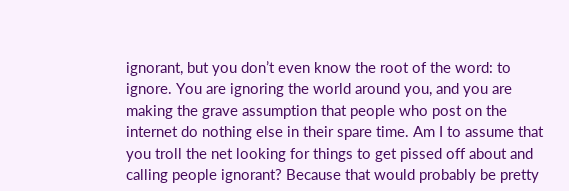ignorant, but you don’t even know the root of the word: to ignore. You are ignoring the world around you, and you are making the grave assumption that people who post on the internet do nothing else in their spare time. Am I to assume that you troll the net looking for things to get pissed off about and calling people ignorant? Because that would probably be pretty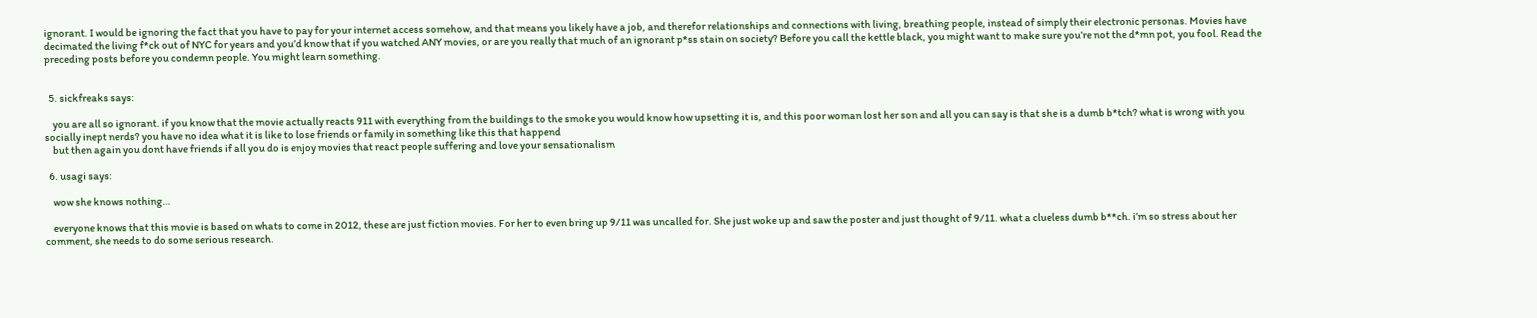ignorant. I would be ignoring the fact that you have to pay for your internet access somehow, and that means you likely have a job, and therefor relationships and connections with living, breathing people, instead of simply their electronic personas. Movies have decimated the living f*ck out of NYC for years and you’d know that if you watched ANY movies, or are you really that much of an ignorant p*ss stain on society? Before you call the kettle black, you might want to make sure you’re not the d*mn pot, you fool. Read the preceding posts before you condemn people. You might learn something.


  5. sickfreaks says:

    you are all so ignorant. if you know that the movie actually reacts 911 with everything from the buildings to the smoke you would know how upsetting it is, and this poor woman lost her son and all you can say is that she is a dumb b*tch? what is wrong with you socially inept nerds? you have no idea what it is like to lose friends or family in something like this that happend
    but then again you dont have friends if all you do is enjoy movies that react people suffering and love your sensationalism

  6. usagi says:

    wow she knows nothing…

    everyone knows that this movie is based on whats to come in 2012, these are just fiction movies. For her to even bring up 9/11 was uncalled for. She just woke up and saw the poster and just thought of 9/11. what a clueless dumb b**ch. i’m so stress about her comment, she needs to do some serious research.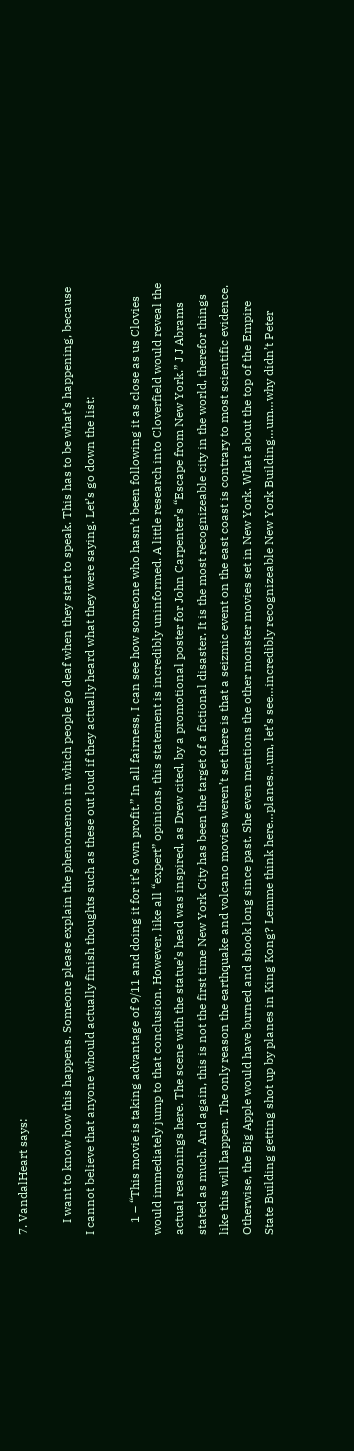7. VandalHeart says:

    I want to know how this happens. Someone please explain the phenomenon in which people go deaf when they start to speak. This has to be what’s happening, because I cannot believe that anyone whould actually finish thoughts such as these out loud if they actually heard what they were saying. Let’s go down the list:

    1 – “This movie is taking advantage of 9/11 and doing it for it’s own profit.” In all fairness, I can see how someone who hasn’t been following it as close as us Clovies would immediately jump to that conclusion. However, like all “expert” opinions, this statement is incredibly uninformed. A little research into Cloverfield would reveal the actual reasonings here. The scene with the statue’s head was inspired, as Drew cited, by a promotional poster for John Carpenter’s “Escape from New York.” J J Abrams stated as much. And again, this is not the first time New York City has been the target of a fictional disaster. It is the most recognizeable city in the world, therefor things like this will happen. The only reason the earthquake and volcano movies weren’t set there is that a seizmic event on the east coast is contrary to most scientific evidence. Otherwise, the Big Apple would have burned and shook long since past. She even mentions the other monster movies set in New York. What about the top of the Empire State Building getting shot up by planes in King Kong? Lemme think here…planes…um, let’s see…incredibly recognizeable New York Building…um…why didn’t Peter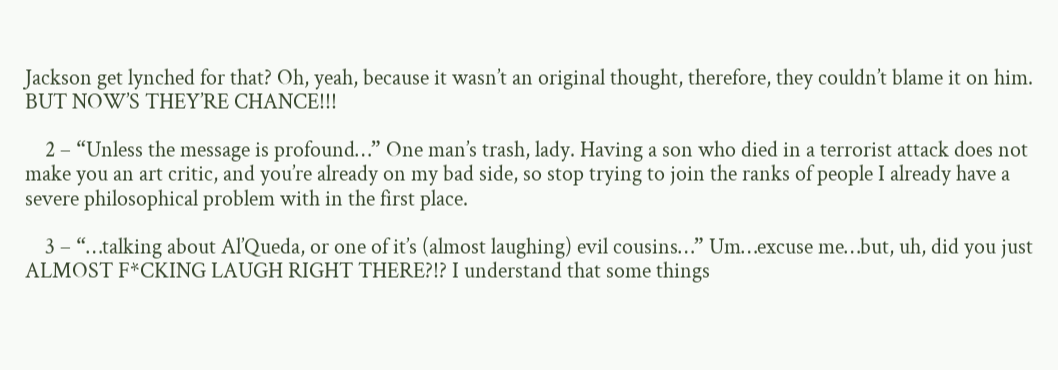Jackson get lynched for that? Oh, yeah, because it wasn’t an original thought, therefore, they couldn’t blame it on him. BUT NOW’S THEY’RE CHANCE!!!

    2 – “Unless the message is profound…” One man’s trash, lady. Having a son who died in a terrorist attack does not make you an art critic, and you’re already on my bad side, so stop trying to join the ranks of people I already have a severe philosophical problem with in the first place.

    3 – “…talking about Al’Queda, or one of it’s (almost laughing) evil cousins…” Um…excuse me…but, uh, did you just ALMOST F*CKING LAUGH RIGHT THERE?!? I understand that some things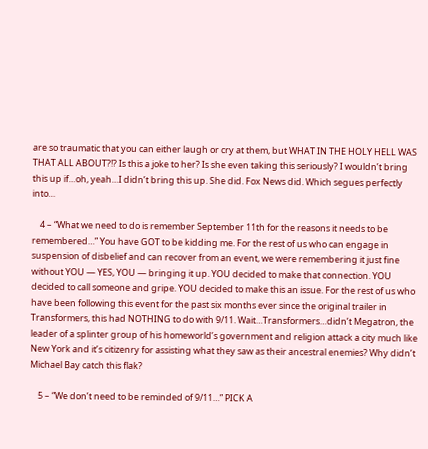are so traumatic that you can either laugh or cry at them, but WHAT IN THE HOLY HELL WAS THAT ALL ABOUT?!? Is this a joke to her? Is she even taking this seriously? I wouldn’t bring this up if…oh, yeah…I didn’t bring this up. She did. Fox News did. Which segues perfectly into…

    4 – “What we need to do is remember September 11th for the reasons it needs to be remembered…” You have GOT to be kidding me. For the rest of us who can engage in suspension of disbelief and can recover from an event, we were remembering it just fine without YOU — YES, YOU — bringing it up. YOU decided to make that connection. YOU decided to call someone and gripe. YOU decided to make this an issue. For the rest of us who have been following this event for the past six months ever since the original trailer in Transformers, this had NOTHING to do with 9/11. Wait…Transformers…didn’t Megatron, the leader of a splinter group of his homeworld’s government and religion attack a city much like New York and it’s citizenry for assisting what they saw as their ancestral enemies? Why didn’t Michael Bay catch this flak?

    5 – “We don’t need to be reminded of 9/11…” PICK A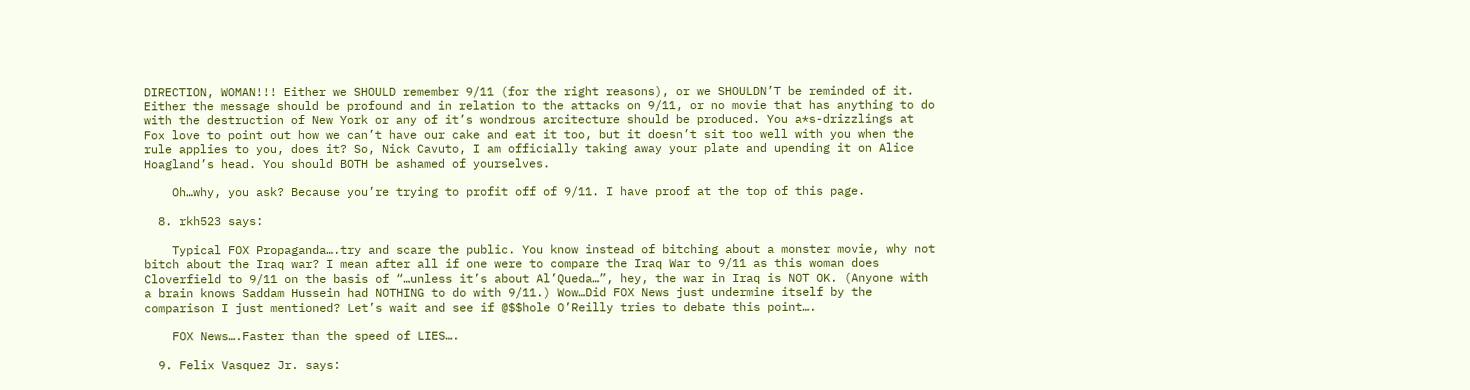DIRECTION, WOMAN!!! Either we SHOULD remember 9/11 (for the right reasons), or we SHOULDN’T be reminded of it. Either the message should be profound and in relation to the attacks on 9/11, or no movie that has anything to do with the destruction of New York or any of it’s wondrous arcitecture should be produced. You a*s-drizzlings at Fox love to point out how we can’t have our cake and eat it too, but it doesn’t sit too well with you when the rule applies to you, does it? So, Nick Cavuto, I am officially taking away your plate and upending it on Alice Hoagland’s head. You should BOTH be ashamed of yourselves.

    Oh…why, you ask? Because you’re trying to profit off of 9/11. I have proof at the top of this page.

  8. rkh523 says:

    Typical FOX Propaganda….try and scare the public. You know instead of bitching about a monster movie, why not bitch about the Iraq war? I mean after all if one were to compare the Iraq War to 9/11 as this woman does Cloverfield to 9/11 on the basis of “…unless it’s about Al’Queda…”, hey, the war in Iraq is NOT OK. (Anyone with a brain knows Saddam Hussein had NOTHING to do with 9/11.) Wow…Did FOX News just undermine itself by the comparison I just mentioned? Let’s wait and see if @$$hole O’Reilly tries to debate this point….

    FOX News….Faster than the speed of LIES….

  9. Felix Vasquez Jr. says: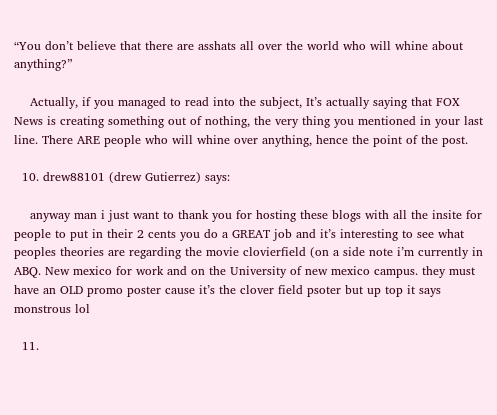“You don’t believe that there are asshats all over the world who will whine about anything?”

    Actually, if you managed to read into the subject, It’s actually saying that FOX News is creating something out of nothing, the very thing you mentioned in your last line. There ARE people who will whine over anything, hence the point of the post.

  10. drew88101 (drew Gutierrez) says:

    anyway man i just want to thank you for hosting these blogs with all the insite for people to put in their 2 cents you do a GREAT job and it’s interesting to see what peoples theories are regarding the movie clovierfield (on a side note i’m currently in ABQ. New mexico for work and on the University of new mexico campus. they must have an OLD promo poster cause it’s the clover field psoter but up top it says monstrous lol

  11.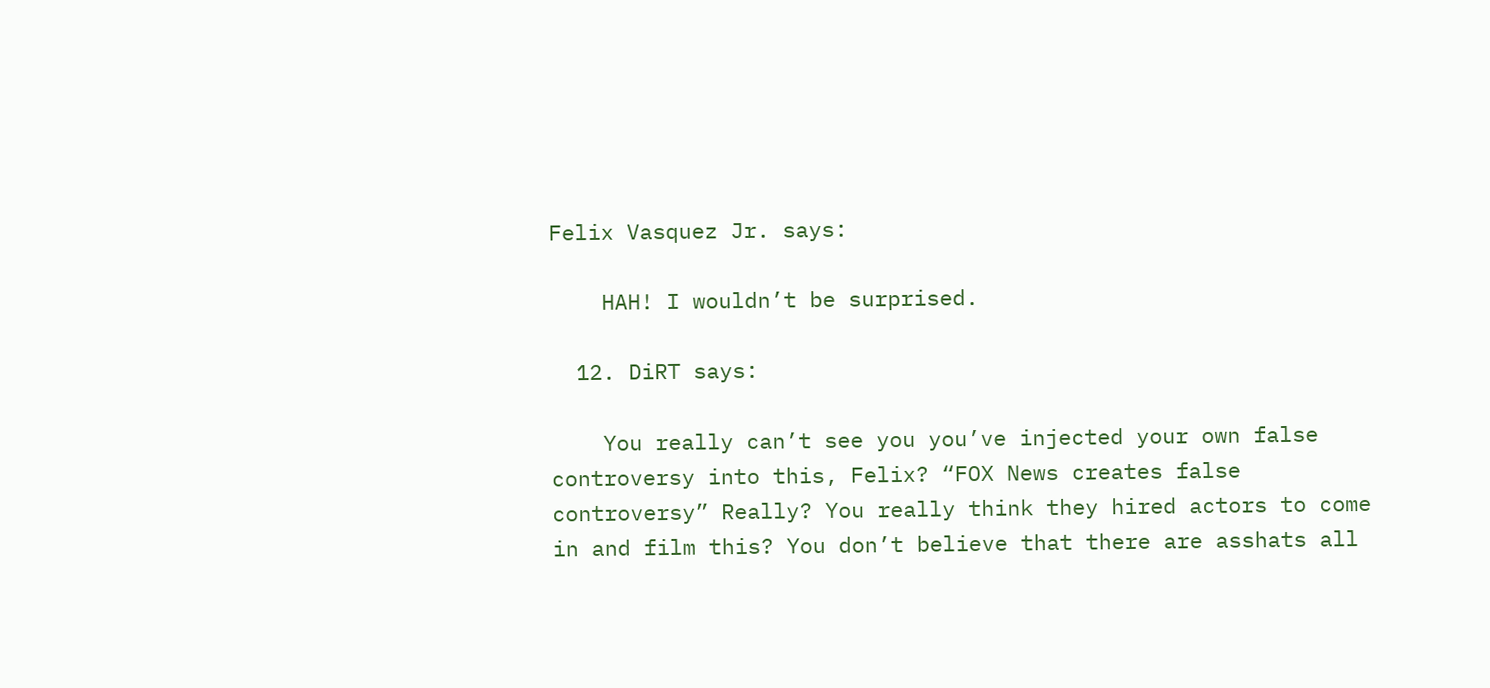Felix Vasquez Jr. says:

    HAH! I wouldn’t be surprised.

  12. DiRT says:

    You really can’t see you you’ve injected your own false controversy into this, Felix? “FOX News creates false controversy” Really? You really think they hired actors to come in and film this? You don’t believe that there are asshats all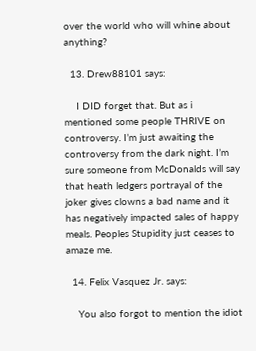over the world who will whine about anything?

  13. Drew88101 says:

    I DID forget that. But as i mentioned some people THRIVE on controversy. I’m just awaiting the controversy from the dark night. I’m sure someone from McDonalds will say that heath ledgers portrayal of the joker gives clowns a bad name and it has negatively impacted sales of happy meals. Peoples Stupidity just ceases to amaze me.

  14. Felix Vasquez Jr. says:

    You also forgot to mention the idiot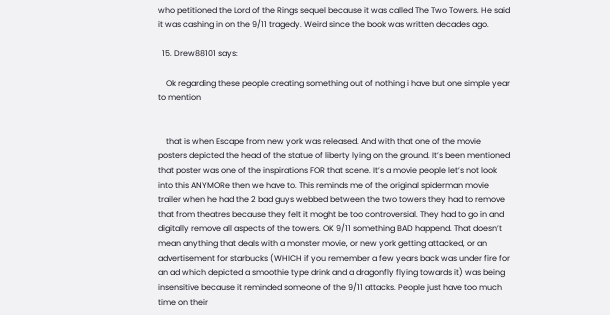who petitioned the Lord of the Rings sequel because it was called The Two Towers. He said it was cashing in on the 9/11 tragedy. Weird since the book was written decades ago.

  15. Drew88101 says:

    Ok regarding these people creating something out of nothing i have but one simple year to mention


    that is when Escape from new york was released. And with that one of the movie posters depicted the head of the statue of liberty lying on the ground. It’s been mentioned that poster was one of the inspirations FOR that scene. It’s a movie people let’s not look into this ANYMORe then we have to. This reminds me of the original spiderman movie trailer when he had the 2 bad guys webbed between the two towers they had to remove that from theatres because they felt it moght be too controversial. They had to go in and digitally remove all aspects of the towers. OK 9/11 something BAD happend. That doesn’t mean anything that deals with a monster movie, or new york getting attacked, or an advertisement for starbucks (WHICH if you remember a few years back was under fire for an ad which depicted a smoothie type drink and a dragonfly flying towards it) was being insensitive because it reminded someone of the 9/11 attacks. People just have too much time on their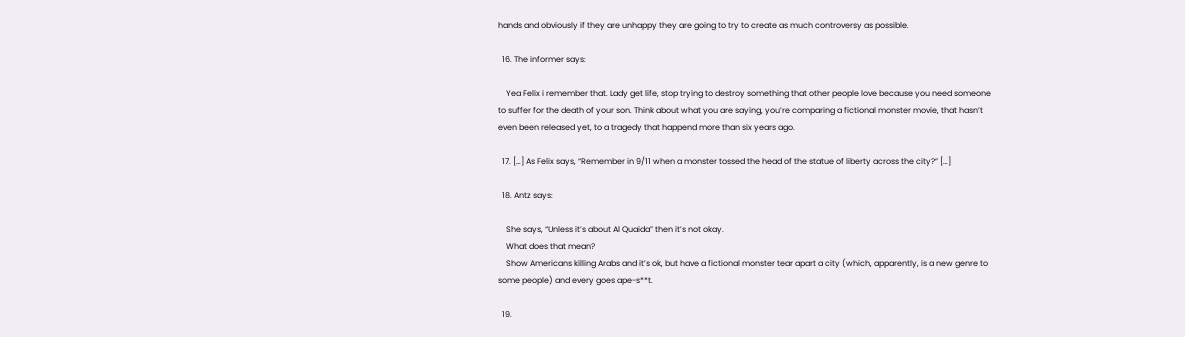hands and obviously if they are unhappy they are going to try to create as much controversy as possible.

  16. The informer says:

    Yea Felix i remember that. Lady get life, stop trying to destroy something that other people love because you need someone to suffer for the death of your son. Think about what you are saying, you’re comparing a fictional monster movie, that hasn’t even been released yet, to a tragedy that happend more than six years ago.

  17. […] As Felix says, “Remember in 9/11 when a monster tossed the head of the statue of liberty across the city?” […]

  18. Antz says:

    She says, “Unless it’s about Al Quaida” then it’s not okay.
    What does that mean?
    Show Americans killing Arabs and it’s ok, but have a fictional monster tear apart a city (which, apparently, is a new genre to some people) and every goes ape-s**t.

  19.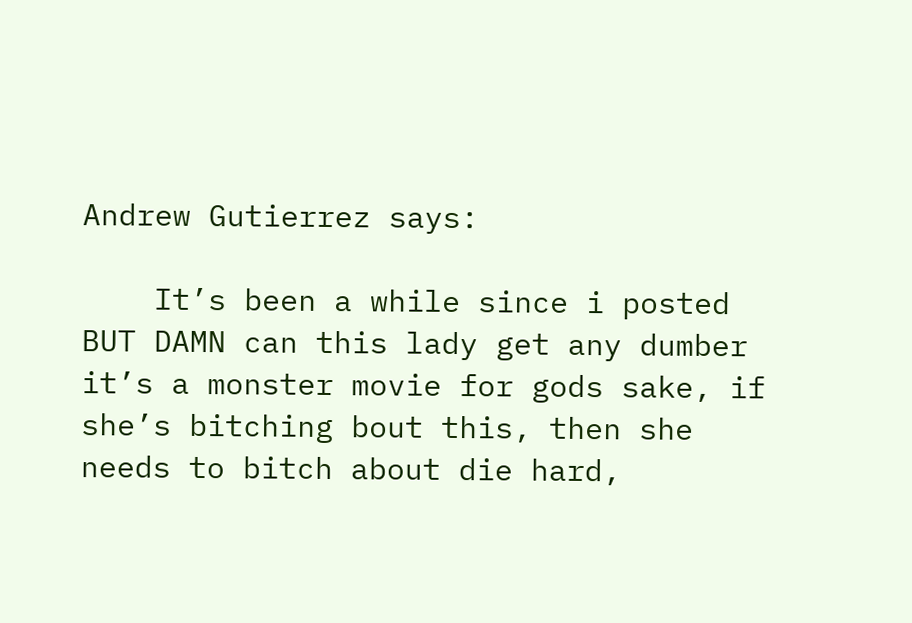Andrew Gutierrez says:

    It’s been a while since i posted BUT DAMN can this lady get any dumber it’s a monster movie for gods sake, if she’s bitching bout this, then she needs to bitch about die hard,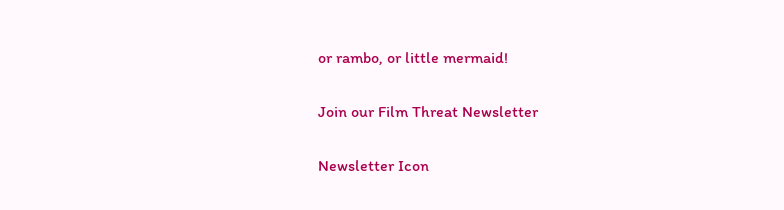or rambo, or little mermaid!

Join our Film Threat Newsletter

Newsletter Icon